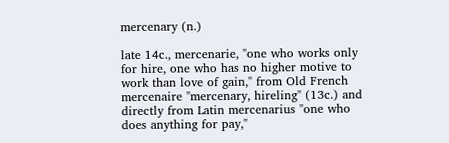mercenary (n.)

late 14c., mercenarie, "one who works only for hire, one who has no higher motive to work than love of gain," from Old French mercenaire "mercenary, hireling" (13c.) and directly from Latin mercenarius "one who does anything for pay,"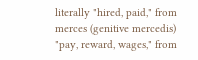literally "hired, paid," from merces (genitive mercedis) "pay, reward, wages," from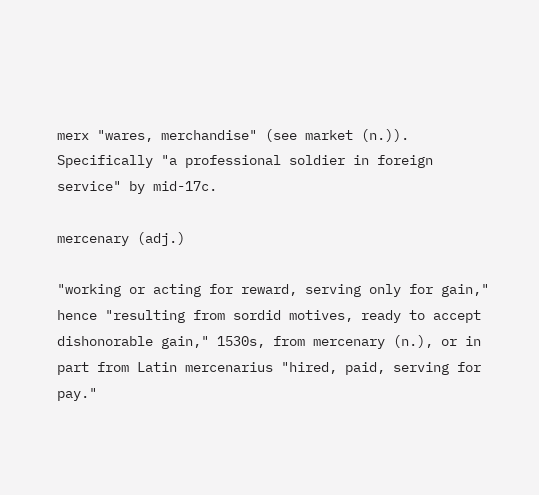merx "wares, merchandise" (see market (n.)). Specifically "a professional soldier in foreign service" by mid-17c.

mercenary (adj.)

"working or acting for reward, serving only for gain," hence "resulting from sordid motives, ready to accept dishonorable gain," 1530s, from mercenary (n.), or in part from Latin mercenarius "hired, paid, serving for pay."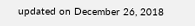updated on December 26, 2018